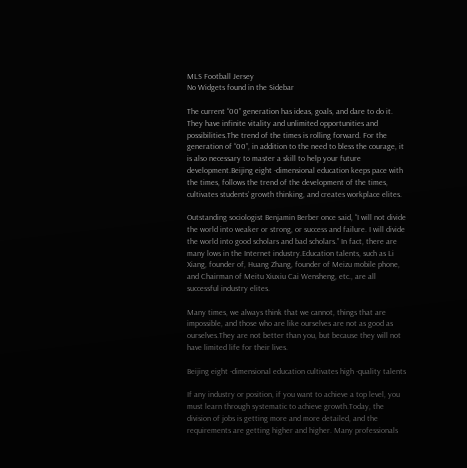MLS Football Jersey
No Widgets found in the Sidebar

The current “00” generation has ideas, goals, and dare to do it. They have infinite vitality and unlimited opportunities and possibilities.The trend of the times is rolling forward. For the generation of “00”, in addition to the need to bless the courage, it is also necessary to master a skill to help your future development.Beijing eight -dimensional education keeps pace with the times, follows the trend of the development of the times, cultivates students’ growth thinking, and creates workplace elites.

Outstanding sociologist Benjamin Berber once said, “I will not divide the world into weaker or strong, or success and failure. I will divide the world into good scholars and bad scholars.” In fact, there are many lows in the Internet industry.Education talents, such as Li Xiang, founder of, Huang Zhang, founder of Meizu mobile phone, and Chairman of Meitu Xiuxiu Cai Wensheng, etc., are all successful industry elites.

Many times, we always think that we cannot, things that are impossible, and those who are like ourselves are not as good as ourselves.They are not better than you, but because they will not have limited life for their lives.

Beijing eight -dimensional education cultivates high -quality talents

If any industry or position, if you want to achieve a top level, you must learn through systematic to achieve growth.Today, the division of jobs is getting more and more detailed, and the requirements are getting higher and higher. Many professionals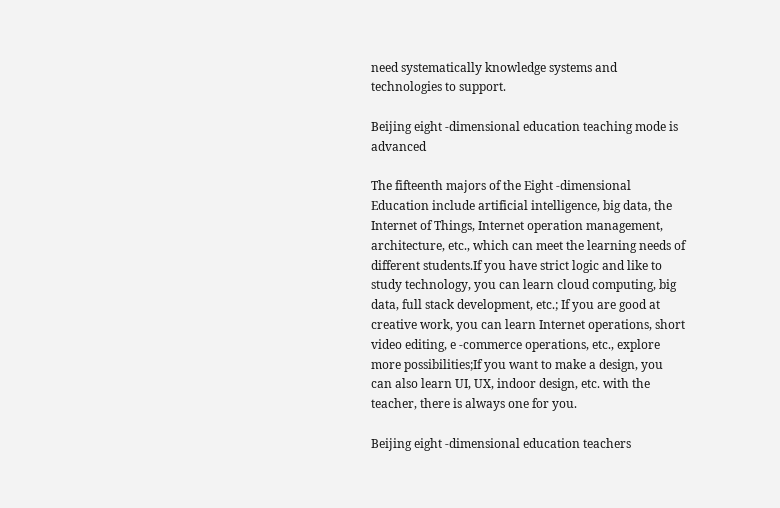need systematically knowledge systems and technologies to support.

Beijing eight -dimensional education teaching mode is advanced

The fifteenth majors of the Eight -dimensional Education include artificial intelligence, big data, the Internet of Things, Internet operation management, architecture, etc., which can meet the learning needs of different students.If you have strict logic and like to study technology, you can learn cloud computing, big data, full stack development, etc.; If you are good at creative work, you can learn Internet operations, short video editing, e -commerce operations, etc., explore more possibilities;If you want to make a design, you can also learn UI, UX, indoor design, etc. with the teacher, there is always one for you.

Beijing eight -dimensional education teachers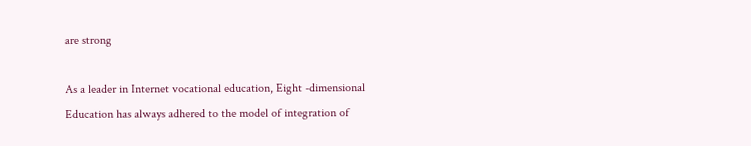are strong

As a leader in Internet vocational education, Eight -dimensional Education has always adhered to the model of integration of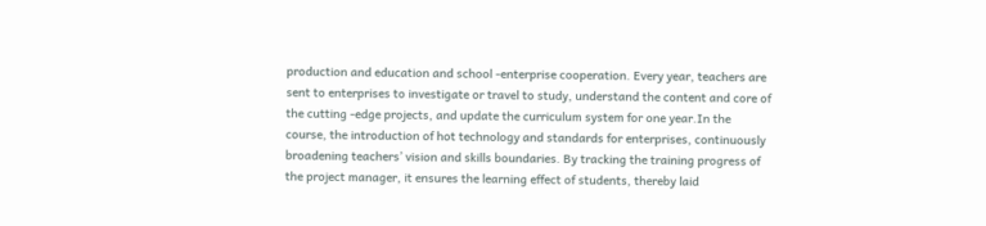production and education and school -enterprise cooperation. Every year, teachers are sent to enterprises to investigate or travel to study, understand the content and core of the cutting -edge projects, and update the curriculum system for one year.In the course, the introduction of hot technology and standards for enterprises, continuously broadening teachers’ vision and skills boundaries. By tracking the training progress of the project manager, it ensures the learning effect of students, thereby laid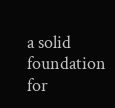a solid foundation for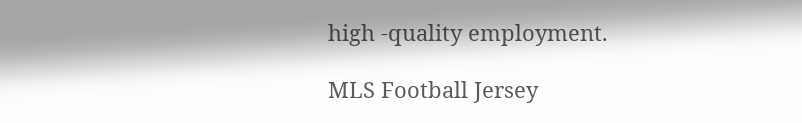high -quality employment.

MLS Football Jersey